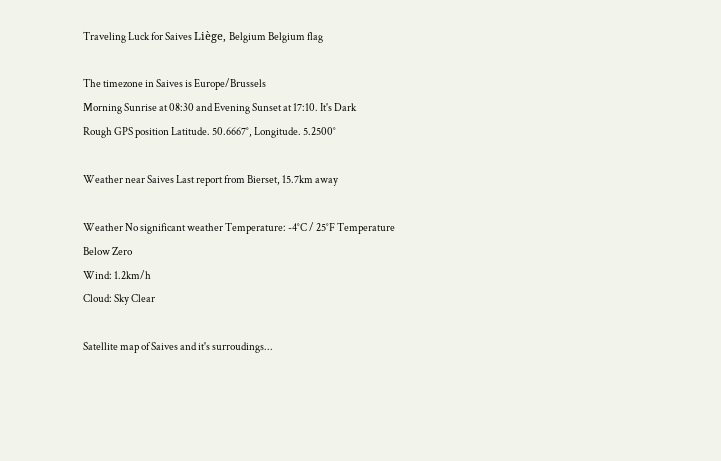Traveling Luck for Saives Liège, Belgium Belgium flag

The timezone in Saives is Europe/Brussels
Morning Sunrise at 08:30 and Evening Sunset at 17:10. It's Dark
Rough GPS position Latitude. 50.6667°, Longitude. 5.2500°

Weather near Saives Last report from Bierset, 15.7km away

Weather No significant weather Temperature: -4°C / 25°F Temperature Below Zero
Wind: 1.2km/h
Cloud: Sky Clear

Satellite map of Saives and it's surroudings...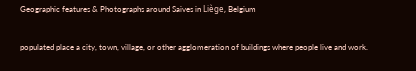Geographic features & Photographs around Saives in Liège, Belgium

populated place a city, town, village, or other agglomeration of buildings where people live and work.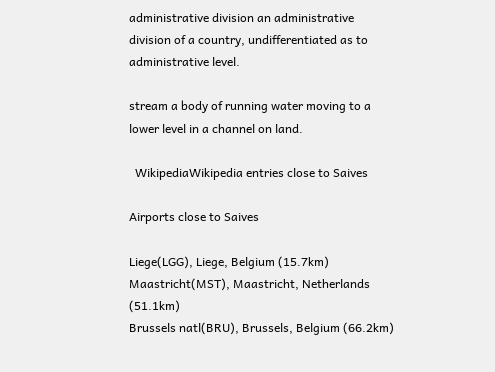administrative division an administrative division of a country, undifferentiated as to administrative level.

stream a body of running water moving to a lower level in a channel on land.

  WikipediaWikipedia entries close to Saives

Airports close to Saives

Liege(LGG), Liege, Belgium (15.7km)
Maastricht(MST), Maastricht, Netherlands (51.1km)
Brussels natl(BRU), Brussels, Belgium (66.2km)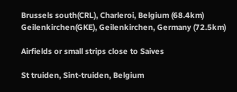Brussels south(CRL), Charleroi, Belgium (68.4km)
Geilenkirchen(GKE), Geilenkirchen, Germany (72.5km)

Airfields or small strips close to Saives

St truiden, Sint-truiden, Belgium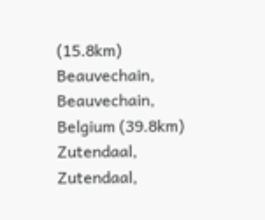(15.8km)
Beauvechain, Beauvechain, Belgium (39.8km)
Zutendaal, Zutendaal,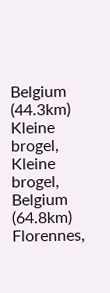Belgium (44.3km)
Kleine brogel, Kleine brogel, Belgium (64.8km)
Florennes,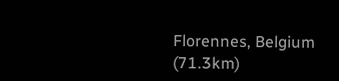Florennes, Belgium (71.3km)